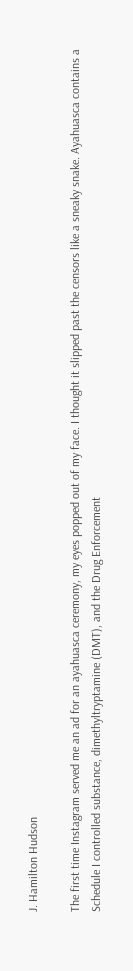J. Hamilton Hudson

The first time Instagram served me an ad for an ayahuasca ceremony, my eyes popped out of my face. I thought it slipped past the censors like a sneaky snake. Ayahuasca contains a Schedule I controlled substance, dimethyltryptamine (DMT), and the Drug Enforcement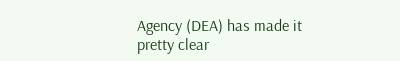Agency (DEA) has made it pretty clear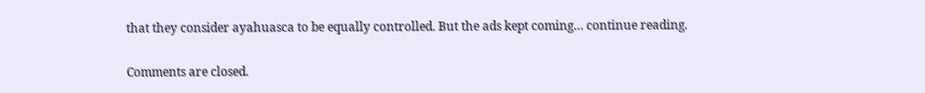that they consider ayahuasca to be equally controlled. But the ads kept coming… continue reading.

Comments are closed.